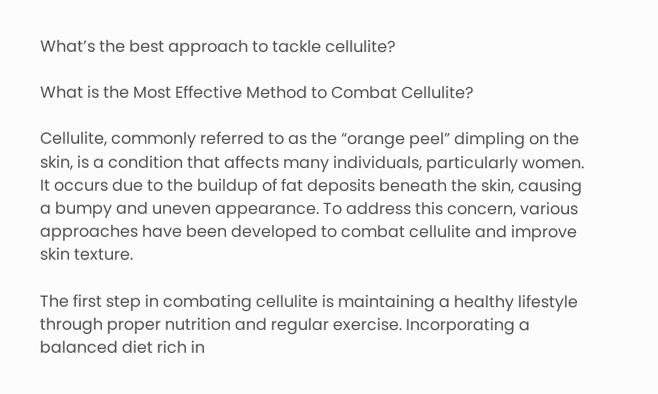What’s the best approach to tackle cellulite?

What is the Most Effective Method to Combat Cellulite?

Cellulite, commonly referred to as the “orange peel” dimpling on the skin, is a condition that affects many individuals, particularly women. It occurs due to the buildup of fat deposits beneath the skin, causing a bumpy and uneven appearance. To address this concern, various approaches have been developed to combat cellulite and improve skin texture.

The first step in combating cellulite is maintaining a healthy lifestyle through proper nutrition and regular exercise. Incorporating a balanced diet rich in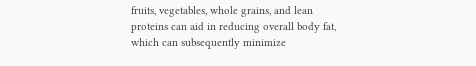fruits, vegetables, whole grains, and lean proteins can aid in reducing overall body fat, which can subsequently minimize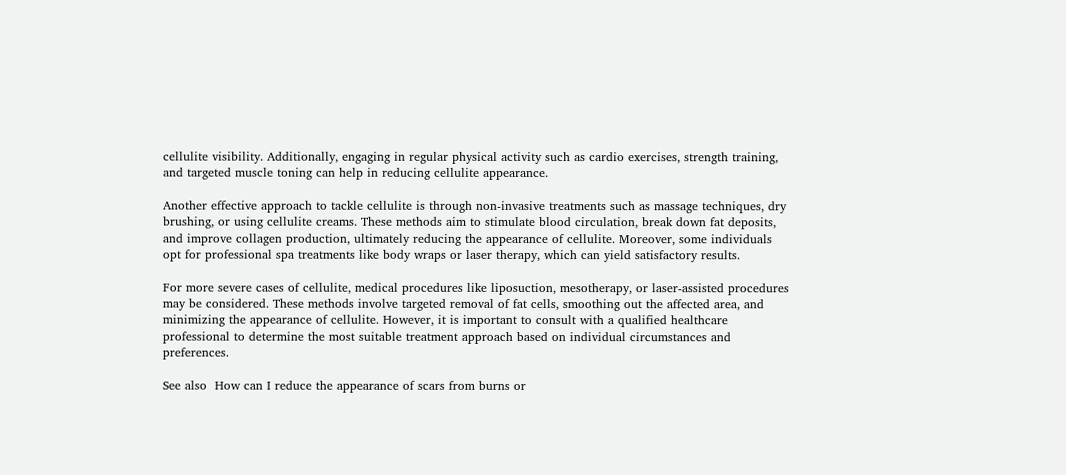cellulite visibility. Additionally, engaging in regular physical activity such as cardio exercises, strength training, and targeted muscle toning can help in reducing cellulite appearance.

Another effective approach to tackle cellulite is through non-invasive treatments such as massage techniques, dry brushing, or using cellulite creams. These methods aim to stimulate blood circulation, break down fat deposits, and improve collagen production, ultimately reducing the appearance of cellulite. Moreover, some individuals opt for professional spa treatments like body wraps or laser therapy, which can yield satisfactory results.

For more severe cases of cellulite, medical procedures like liposuction, mesotherapy, or laser-assisted procedures may be considered. These methods involve targeted removal of fat cells, smoothing out the affected area, and minimizing the appearance of cellulite. However, it is important to consult with a qualified healthcare professional to determine the most suitable treatment approach based on individual circumstances and preferences.

See also  How can I reduce the appearance of scars from burns or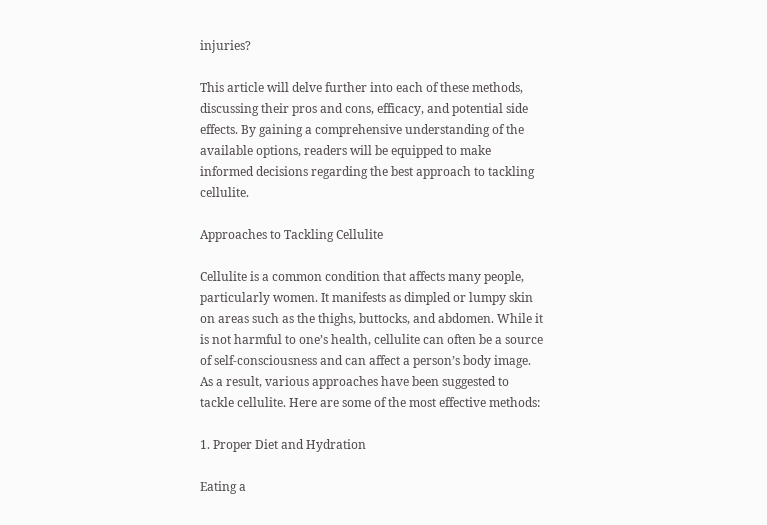injuries?

This article will delve further into each of these methods, discussing their pros and cons, efficacy, and potential side effects. By gaining a comprehensive understanding of the available options, readers will be equipped to make informed decisions regarding the best approach to tackling cellulite.

Approaches to Tackling Cellulite

Cellulite is a common condition that affects many people, particularly women. It manifests as dimpled or lumpy skin on areas such as the thighs, buttocks, and abdomen. While it is not harmful to one’s health, cellulite can often be a source of self-consciousness and can affect a person’s body image. As a result, various approaches have been suggested to tackle cellulite. Here are some of the most effective methods:

1. Proper Diet and Hydration

Eating a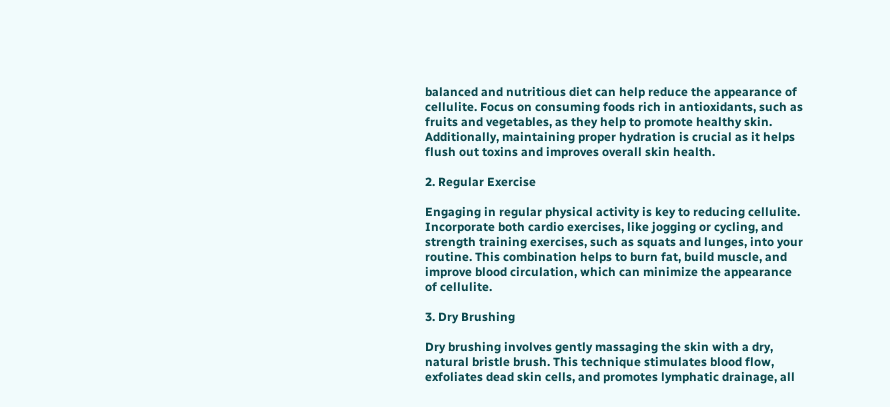balanced and nutritious diet can help reduce the appearance of cellulite. Focus on consuming foods rich in antioxidants, such as fruits and vegetables, as they help to promote healthy skin. Additionally, maintaining proper hydration is crucial as it helps flush out toxins and improves overall skin health.

2. Regular Exercise

Engaging in regular physical activity is key to reducing cellulite. Incorporate both cardio exercises, like jogging or cycling, and strength training exercises, such as squats and lunges, into your routine. This combination helps to burn fat, build muscle, and improve blood circulation, which can minimize the appearance of cellulite.

3. Dry Brushing

Dry brushing involves gently massaging the skin with a dry, natural bristle brush. This technique stimulates blood flow, exfoliates dead skin cells, and promotes lymphatic drainage, all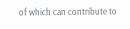of which can contribute to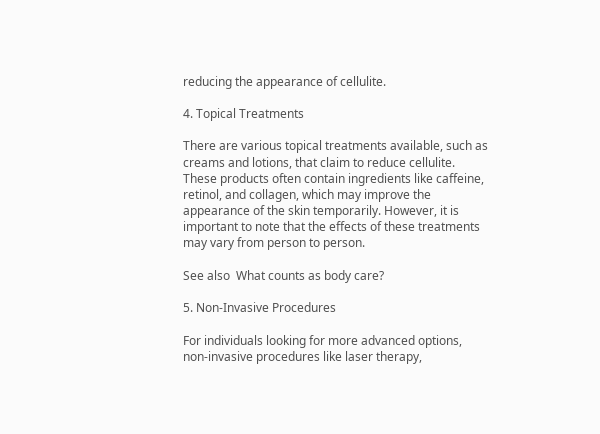reducing the appearance of cellulite.

4. Topical Treatments

There are various topical treatments available, such as creams and lotions, that claim to reduce cellulite. These products often contain ingredients like caffeine, retinol, and collagen, which may improve the appearance of the skin temporarily. However, it is important to note that the effects of these treatments may vary from person to person.

See also  What counts as body care?

5. Non-Invasive Procedures

For individuals looking for more advanced options, non-invasive procedures like laser therapy,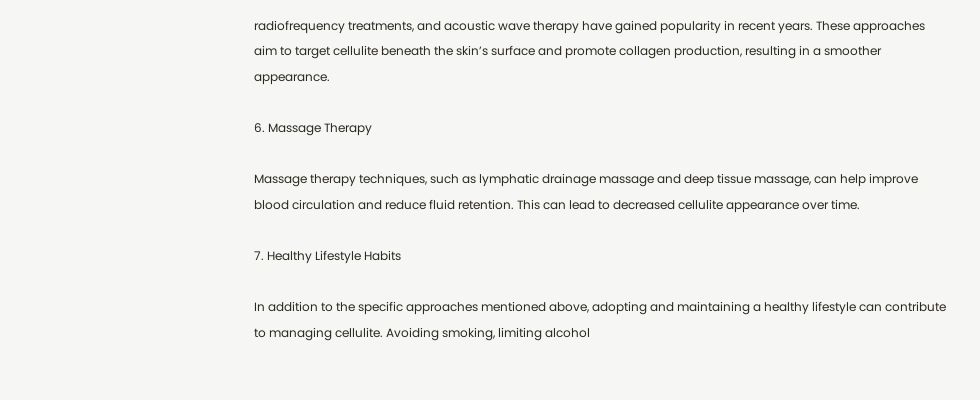radiofrequency treatments, and acoustic wave therapy have gained popularity in recent years. These approaches aim to target cellulite beneath the skin’s surface and promote collagen production, resulting in a smoother appearance.

6. Massage Therapy

Massage therapy techniques, such as lymphatic drainage massage and deep tissue massage, can help improve blood circulation and reduce fluid retention. This can lead to decreased cellulite appearance over time.

7. Healthy Lifestyle Habits

In addition to the specific approaches mentioned above, adopting and maintaining a healthy lifestyle can contribute to managing cellulite. Avoiding smoking, limiting alcohol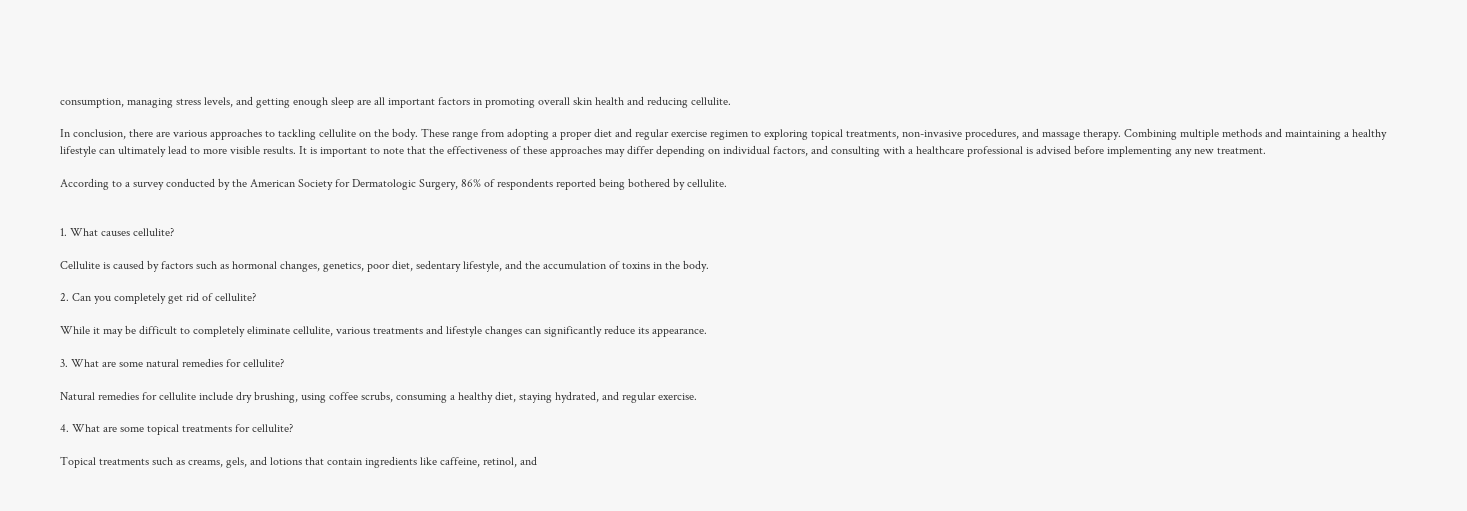consumption, managing stress levels, and getting enough sleep are all important factors in promoting overall skin health and reducing cellulite.

In conclusion, there are various approaches to tackling cellulite on the body. These range from adopting a proper diet and regular exercise regimen to exploring topical treatments, non-invasive procedures, and massage therapy. Combining multiple methods and maintaining a healthy lifestyle can ultimately lead to more visible results. It is important to note that the effectiveness of these approaches may differ depending on individual factors, and consulting with a healthcare professional is advised before implementing any new treatment.

According to a survey conducted by the American Society for Dermatologic Surgery, 86% of respondents reported being bothered by cellulite.


1. What causes cellulite?

Cellulite is caused by factors such as hormonal changes, genetics, poor diet, sedentary lifestyle, and the accumulation of toxins in the body.

2. Can you completely get rid of cellulite?

While it may be difficult to completely eliminate cellulite, various treatments and lifestyle changes can significantly reduce its appearance.

3. What are some natural remedies for cellulite?

Natural remedies for cellulite include dry brushing, using coffee scrubs, consuming a healthy diet, staying hydrated, and regular exercise.

4. What are some topical treatments for cellulite?

Topical treatments such as creams, gels, and lotions that contain ingredients like caffeine, retinol, and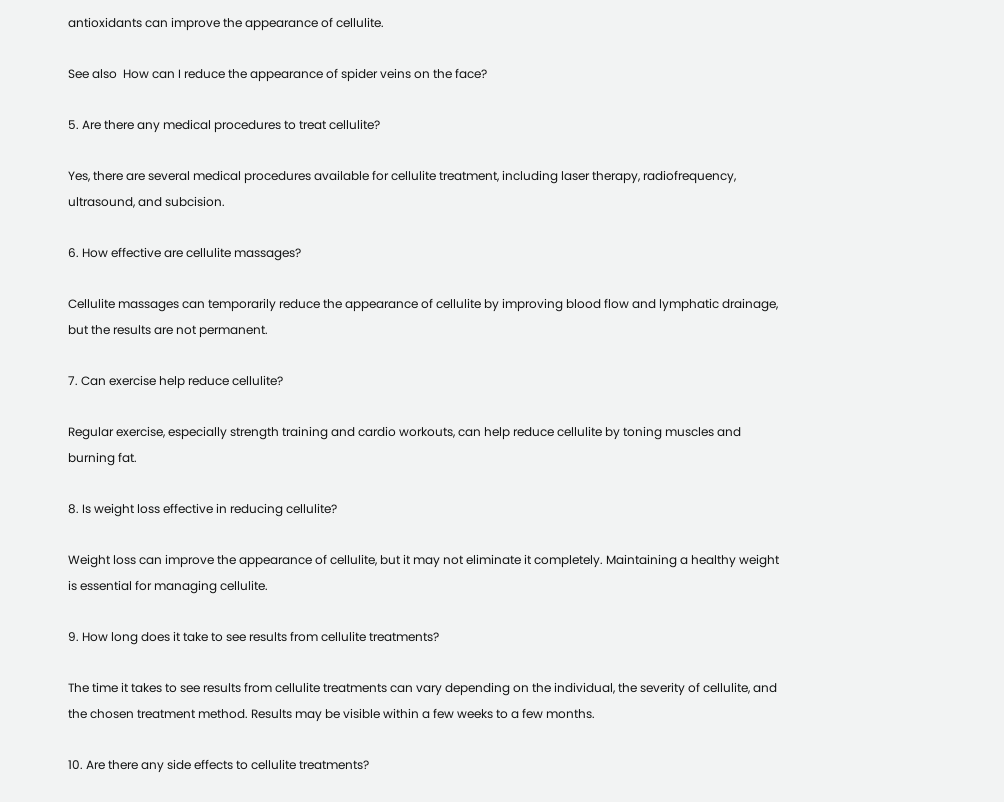antioxidants can improve the appearance of cellulite.

See also  How can I reduce the appearance of spider veins on the face?

5. Are there any medical procedures to treat cellulite?

Yes, there are several medical procedures available for cellulite treatment, including laser therapy, radiofrequency, ultrasound, and subcision.

6. How effective are cellulite massages?

Cellulite massages can temporarily reduce the appearance of cellulite by improving blood flow and lymphatic drainage, but the results are not permanent.

7. Can exercise help reduce cellulite?

Regular exercise, especially strength training and cardio workouts, can help reduce cellulite by toning muscles and burning fat.

8. Is weight loss effective in reducing cellulite?

Weight loss can improve the appearance of cellulite, but it may not eliminate it completely. Maintaining a healthy weight is essential for managing cellulite.

9. How long does it take to see results from cellulite treatments?

The time it takes to see results from cellulite treatments can vary depending on the individual, the severity of cellulite, and the chosen treatment method. Results may be visible within a few weeks to a few months.

10. Are there any side effects to cellulite treatments?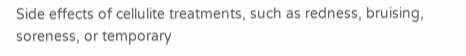Side effects of cellulite treatments, such as redness, bruising, soreness, or temporary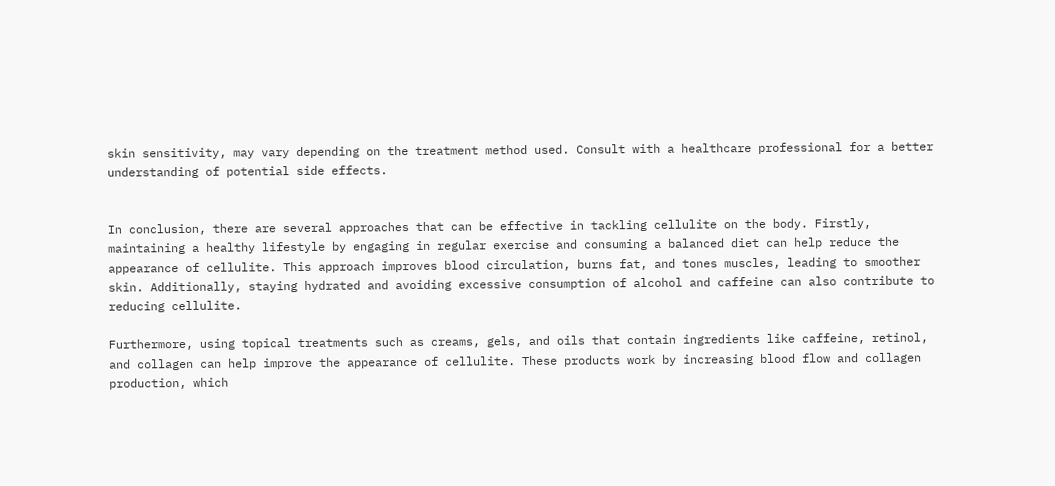skin sensitivity, may vary depending on the treatment method used. Consult with a healthcare professional for a better understanding of potential side effects.


In conclusion, there are several approaches that can be effective in tackling cellulite on the body. Firstly, maintaining a healthy lifestyle by engaging in regular exercise and consuming a balanced diet can help reduce the appearance of cellulite. This approach improves blood circulation, burns fat, and tones muscles, leading to smoother skin. Additionally, staying hydrated and avoiding excessive consumption of alcohol and caffeine can also contribute to reducing cellulite.

Furthermore, using topical treatments such as creams, gels, and oils that contain ingredients like caffeine, retinol, and collagen can help improve the appearance of cellulite. These products work by increasing blood flow and collagen production, which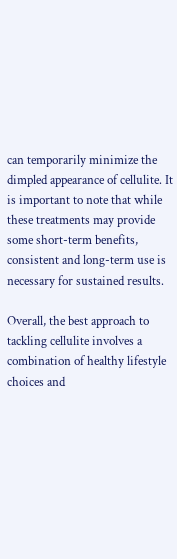can temporarily minimize the dimpled appearance of cellulite. It is important to note that while these treatments may provide some short-term benefits, consistent and long-term use is necessary for sustained results.

Overall, the best approach to tackling cellulite involves a combination of healthy lifestyle choices and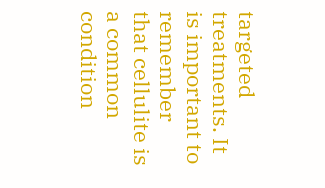targeted treatments. It is important to remember that cellulite is a common condition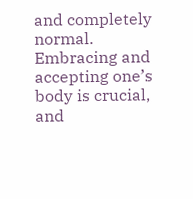and completely normal. Embracing and accepting one’s body is crucial, and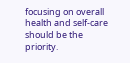focusing on overall health and self-care should be the priority.